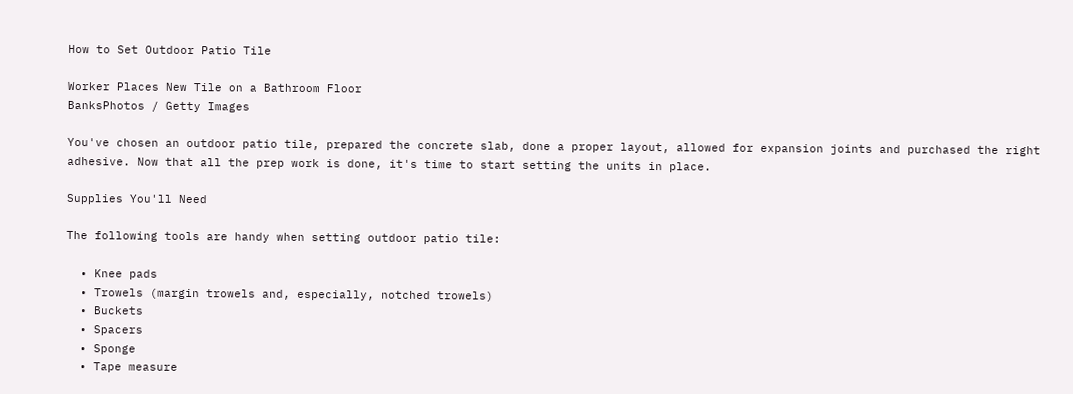How to Set Outdoor Patio Tile

Worker Places New Tile on a Bathroom Floor
BanksPhotos / Getty Images

You've chosen an outdoor patio tile, prepared the concrete slab, done a proper layout, allowed for expansion joints and purchased the right adhesive. Now that all the prep work is done, it's time to start setting the units in place.

Supplies You'll Need

The following tools are handy when setting outdoor patio tile:

  • Knee pads
  • Trowels (margin trowels and, especially, notched trowels)
  • Buckets
  • Spacers
  • Sponge
  • Tape measure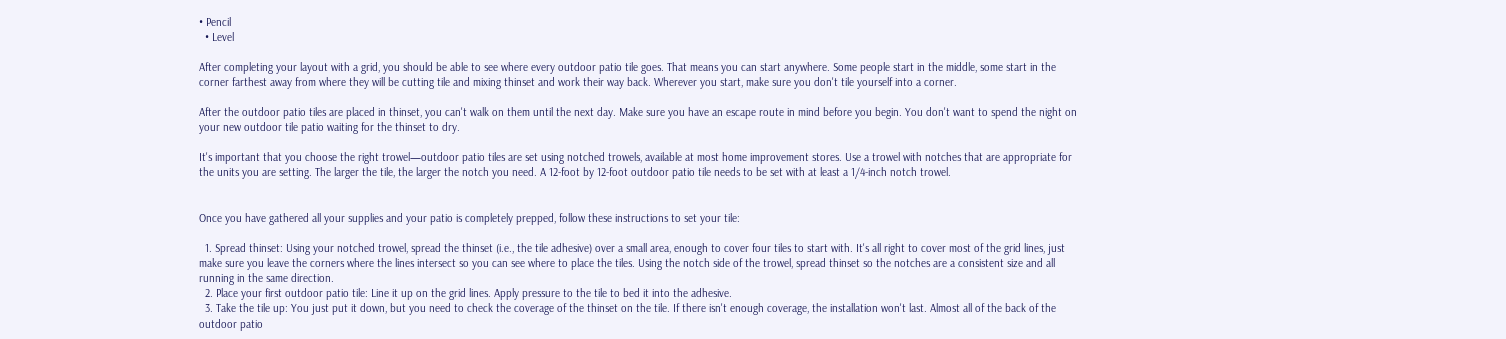• Pencil
  • Level

After completing your layout with a grid, you should be able to see where every outdoor patio tile goes. That means you can start anywhere. Some people start in the middle, some start in the corner farthest away from where they will be cutting tile and mixing thinset and work their way back. Wherever you start, make sure you don't tile yourself into a corner.

After the outdoor patio tiles are placed in thinset, you can't walk on them until the next day. Make sure you have an escape route in mind before you begin. You don't want to spend the night on your new outdoor tile patio waiting for the thinset to dry.

It's important that you choose the right trowel—outdoor patio tiles are set using notched trowels, available at most home improvement stores. Use a trowel with notches that are appropriate for the units you are setting. The larger the tile, the larger the notch you need. A 12-foot by 12-foot outdoor patio tile needs to be set with at least a 1/4-inch notch trowel.


Once you have gathered all your supplies and your patio is completely prepped, follow these instructions to set your tile:

  1. Spread thinset: Using your notched trowel, spread the thinset (i.e., the tile adhesive) over a small area, enough to cover four tiles to start with. It's all right to cover most of the grid lines, just make sure you leave the corners where the lines intersect so you can see where to place the tiles. Using the notch side of the trowel, spread thinset so the notches are a consistent size and all running in the same direction.
  2. Place your first outdoor patio tile: Line it up on the grid lines. Apply pressure to the tile to bed it into the adhesive.
  3. Take the tile up: You just put it down, but you need to check the coverage of the thinset on the tile. If there isn't enough coverage, the installation won't last. Almost all of the back of the outdoor patio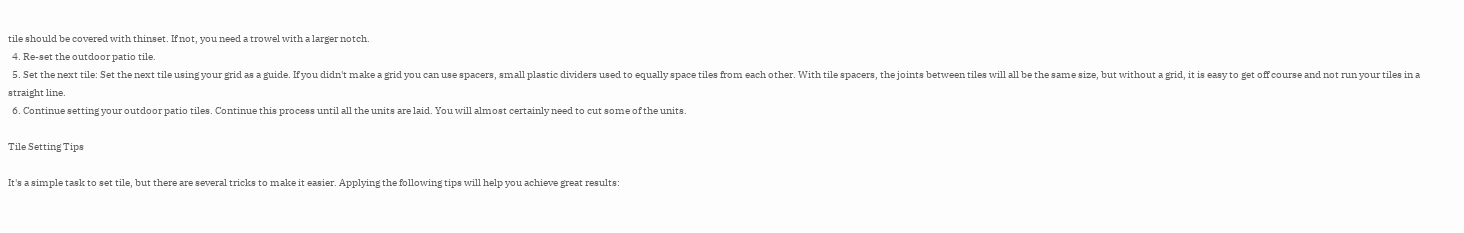tile should be covered with thinset. If not, you need a trowel with a larger notch.
  4. Re-set the outdoor patio tile.
  5. Set the next tile: Set the next tile using your grid as a guide. If you didn't make a grid you can use spacers, small plastic dividers used to equally space tiles from each other. With tile spacers, the joints between tiles will all be the same size, but without a grid, it is easy to get off course and not run your tiles in a straight line.
  6. Continue setting your outdoor patio tiles. Continue this process until all the units are laid. You will almost certainly need to cut some of the units.

Tile Setting Tips

It's a simple task to set tile, but there are several tricks to make it easier. Applying the following tips will help you achieve great results: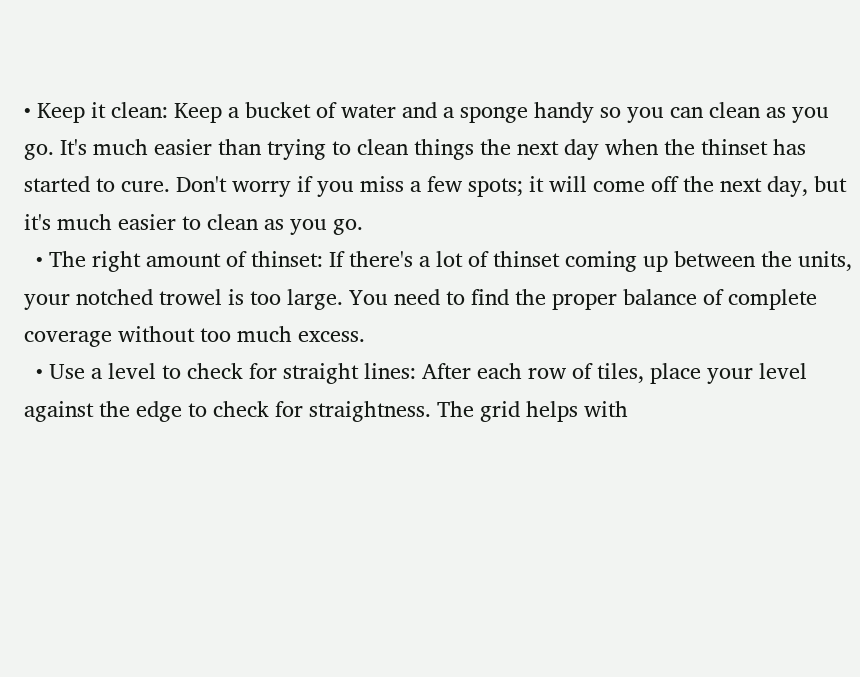• Keep it clean: Keep a bucket of water and a sponge handy so you can clean as you go. It's much easier than trying to clean things the next day when the thinset has started to cure. Don't worry if you miss a few spots; it will come off the next day, but it's much easier to clean as you go.
  • The right amount of thinset: If there's a lot of thinset coming up between the units, your notched trowel is too large. You need to find the proper balance of complete coverage without too much excess.
  • Use a level to check for straight lines: After each row of tiles, place your level against the edge to check for straightness. The grid helps with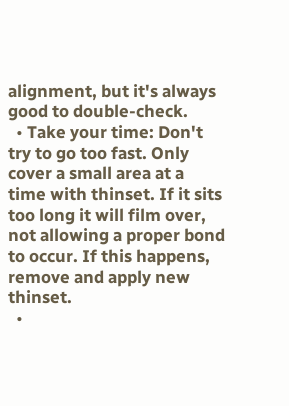alignment, but it's always good to double-check.
  • Take your time: Don't try to go too fast. Only cover a small area at a time with thinset. If it sits too long it will film over, not allowing a proper bond to occur. If this happens, remove and apply new thinset.
  •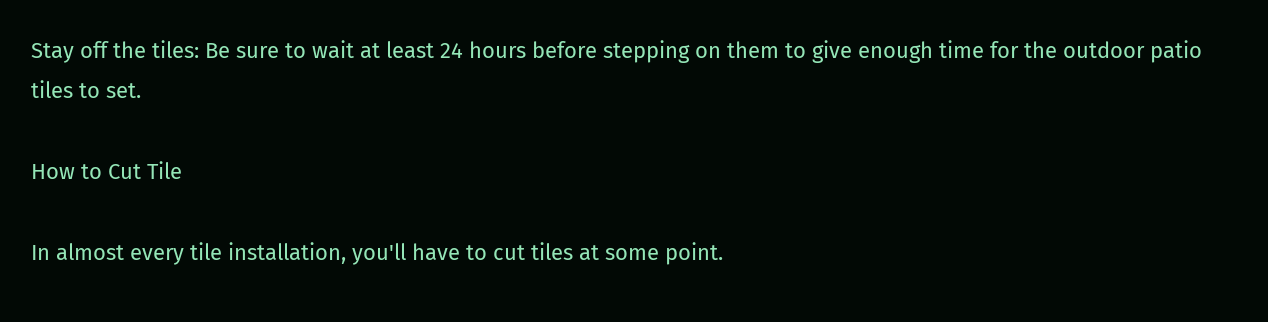Stay off the tiles: Be sure to wait at least 24 hours before stepping on them to give enough time for the outdoor patio tiles to set.

How to Cut Tile

In almost every tile installation, you'll have to cut tiles at some point.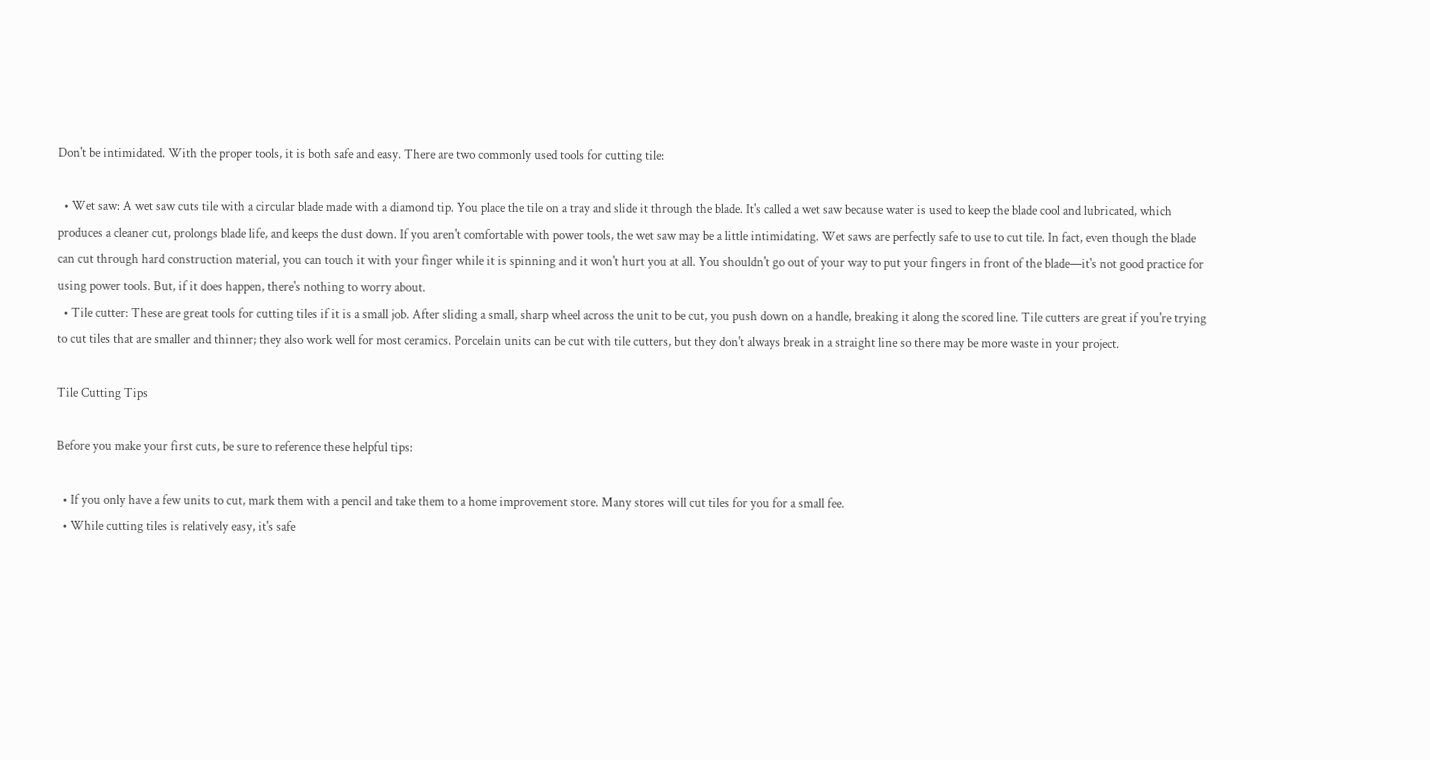Don't be intimidated. With the proper tools, it is both safe and easy. There are two commonly used tools for cutting tile:

  • Wet saw: A wet saw cuts tile with a circular blade made with a diamond tip. You place the tile on a tray and slide it through the blade. It's called a wet saw because water is used to keep the blade cool and lubricated, which produces a cleaner cut, prolongs blade life, and keeps the dust down. If you aren't comfortable with power tools, the wet saw may be a little intimidating. Wet saws are perfectly safe to use to cut tile. In fact, even though the blade can cut through hard construction material, you can touch it with your finger while it is spinning and it won't hurt you at all. You shouldn't go out of your way to put your fingers in front of the blade—it's not good practice for using power tools. But, if it does happen, there's nothing to worry about.
  • Tile cutter: These are great tools for cutting tiles if it is a small job. After sliding a small, sharp wheel across the unit to be cut, you push down on a handle, breaking it along the scored line. Tile cutters are great if you're trying to cut tiles that are smaller and thinner; they also work well for most ceramics. Porcelain units can be cut with tile cutters, but they don't always break in a straight line so there may be more waste in your project.

Tile Cutting Tips

Before you make your first cuts, be sure to reference these helpful tips:

  • If you only have a few units to cut, mark them with a pencil and take them to a home improvement store. Many stores will cut tiles for you for a small fee.
  • While cutting tiles is relatively easy, it's safe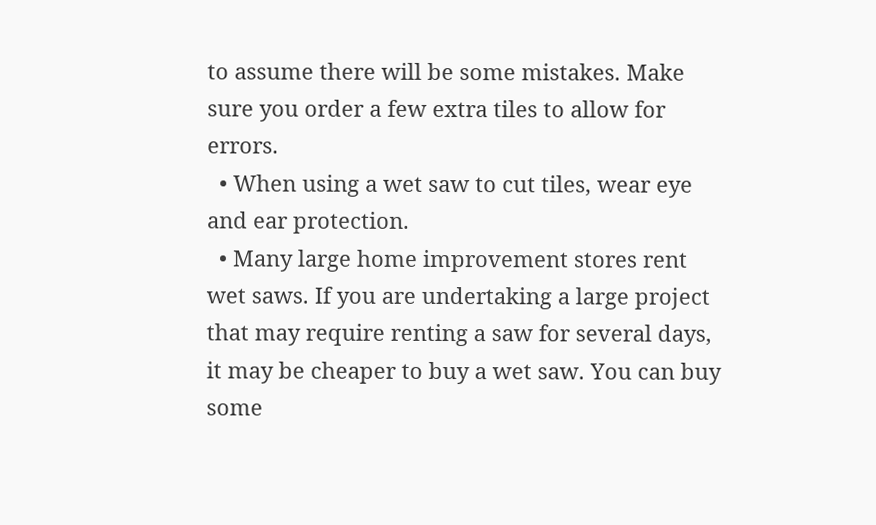to assume there will be some mistakes. Make sure you order a few extra tiles to allow for errors.
  • When using a wet saw to cut tiles, wear eye and ear protection.
  • Many large home improvement stores rent wet saws. If you are undertaking a large project that may require renting a saw for several days, it may be cheaper to buy a wet saw. You can buy some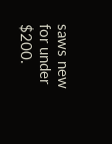saws new for under $200.